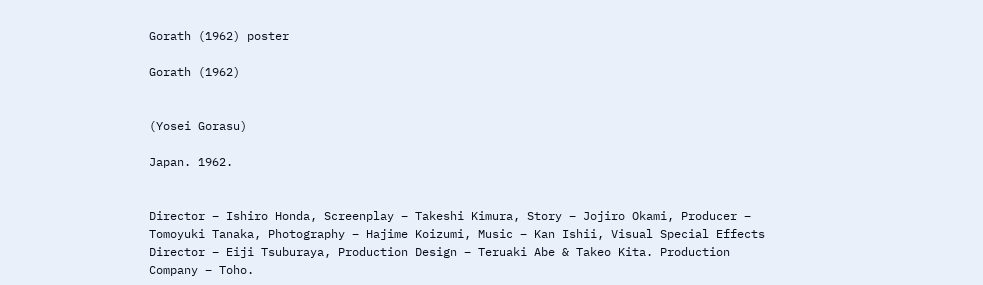Gorath (1962) poster

Gorath (1962)


(Yosei Gorasu)

Japan. 1962.


Director – Ishiro Honda, Screenplay – Takeshi Kimura, Story – Jojiro Okami, Producer – Tomoyuki Tanaka, Photography – Hajime Koizumi, Music – Kan Ishii, Visual Special Effects Director – Eiji Tsuburaya, Production Design – Teruaki Abe & Takeo Kita. Production Company – Toho.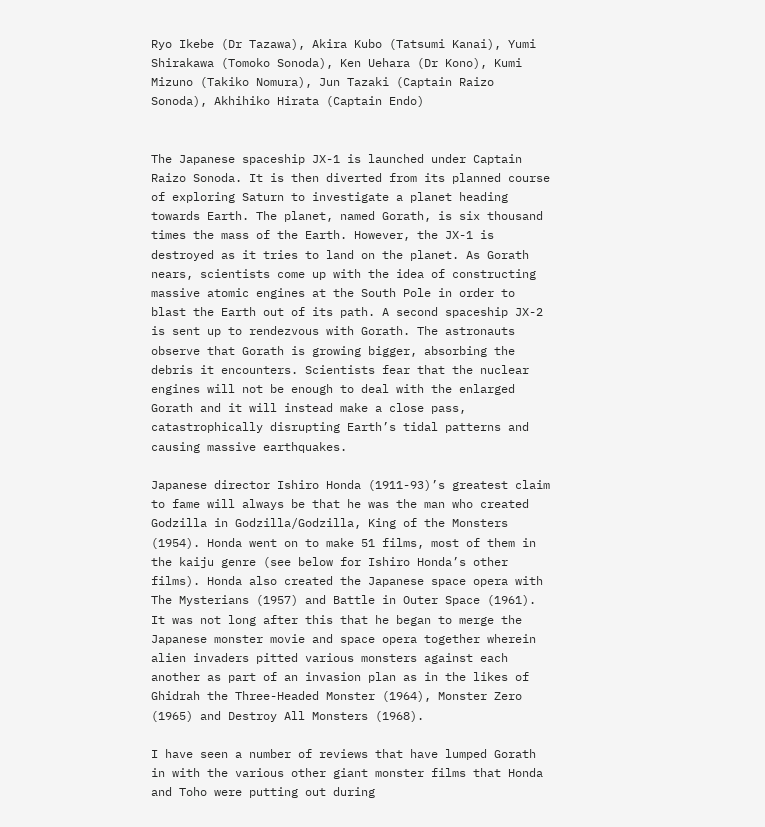Ryo Ikebe (Dr Tazawa), Akira Kubo (Tatsumi Kanai), Yumi Shirakawa (Tomoko Sonoda), Ken Uehara (Dr Kono), Kumi Mizuno (Takiko Nomura), Jun Tazaki (Captain Raizo Sonoda), Akhihiko Hirata (Captain Endo)


The Japanese spaceship JX-1 is launched under Captain Raizo Sonoda. It is then diverted from its planned course of exploring Saturn to investigate a planet heading towards Earth. The planet, named Gorath, is six thousand times the mass of the Earth. However, the JX-1 is destroyed as it tries to land on the planet. As Gorath nears, scientists come up with the idea of constructing massive atomic engines at the South Pole in order to blast the Earth out of its path. A second spaceship JX-2 is sent up to rendezvous with Gorath. The astronauts observe that Gorath is growing bigger, absorbing the debris it encounters. Scientists fear that the nuclear engines will not be enough to deal with the enlarged Gorath and it will instead make a close pass, catastrophically disrupting Earth’s tidal patterns and causing massive earthquakes.

Japanese director Ishiro Honda (1911-93)’s greatest claim to fame will always be that he was the man who created Godzilla in Godzilla/Godzilla, King of the Monsters (1954). Honda went on to make 51 films, most of them in the kaiju genre (see below for Ishiro Honda’s other films). Honda also created the Japanese space opera with The Mysterians (1957) and Battle in Outer Space (1961). It was not long after this that he began to merge the Japanese monster movie and space opera together wherein alien invaders pitted various monsters against each another as part of an invasion plan as in the likes of Ghidrah the Three-Headed Monster (1964), Monster Zero (1965) and Destroy All Monsters (1968).

I have seen a number of reviews that have lumped Gorath in with the various other giant monster films that Honda and Toho were putting out during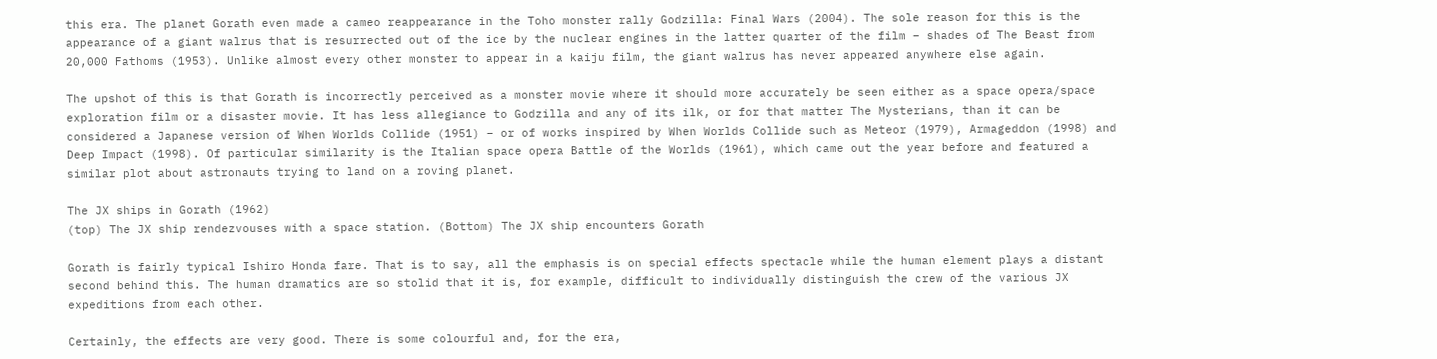this era. The planet Gorath even made a cameo reappearance in the Toho monster rally Godzilla: Final Wars (2004). The sole reason for this is the appearance of a giant walrus that is resurrected out of the ice by the nuclear engines in the latter quarter of the film – shades of The Beast from 20,000 Fathoms (1953). Unlike almost every other monster to appear in a kaiju film, the giant walrus has never appeared anywhere else again.

The upshot of this is that Gorath is incorrectly perceived as a monster movie where it should more accurately be seen either as a space opera/space exploration film or a disaster movie. It has less allegiance to Godzilla and any of its ilk, or for that matter The Mysterians, than it can be considered a Japanese version of When Worlds Collide (1951) – or of works inspired by When Worlds Collide such as Meteor (1979), Armageddon (1998) and Deep Impact (1998). Of particular similarity is the Italian space opera Battle of the Worlds (1961), which came out the year before and featured a similar plot about astronauts trying to land on a roving planet.

The JX ships in Gorath (1962)
(top) The JX ship rendezvouses with a space station. (Bottom) The JX ship encounters Gorath

Gorath is fairly typical Ishiro Honda fare. That is to say, all the emphasis is on special effects spectacle while the human element plays a distant second behind this. The human dramatics are so stolid that it is, for example, difficult to individually distinguish the crew of the various JX expeditions from each other.

Certainly, the effects are very good. There is some colourful and, for the era,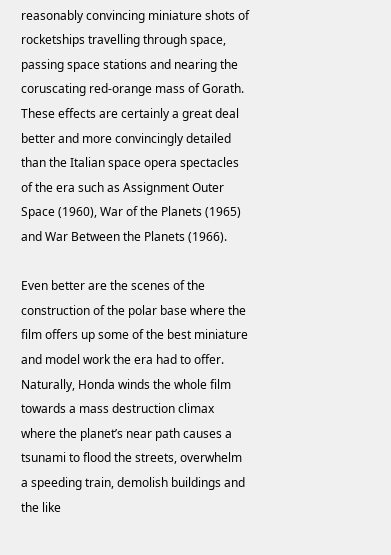reasonably convincing miniature shots of rocketships travelling through space, passing space stations and nearing the coruscating red-orange mass of Gorath. These effects are certainly a great deal better and more convincingly detailed than the Italian space opera spectacles of the era such as Assignment Outer Space (1960), War of the Planets (1965) and War Between the Planets (1966).

Even better are the scenes of the construction of the polar base where the film offers up some of the best miniature and model work the era had to offer. Naturally, Honda winds the whole film towards a mass destruction climax where the planet’s near path causes a tsunami to flood the streets, overwhelm a speeding train, demolish buildings and the like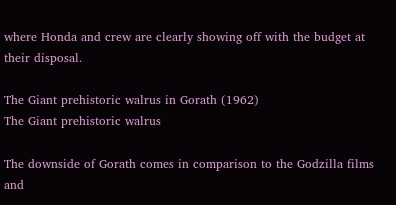where Honda and crew are clearly showing off with the budget at their disposal.

The Giant prehistoric walrus in Gorath (1962)
The Giant prehistoric walrus

The downside of Gorath comes in comparison to the Godzilla films and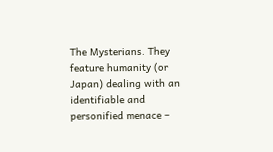The Mysterians. They feature humanity (or Japan) dealing with an identifiable and personified menace –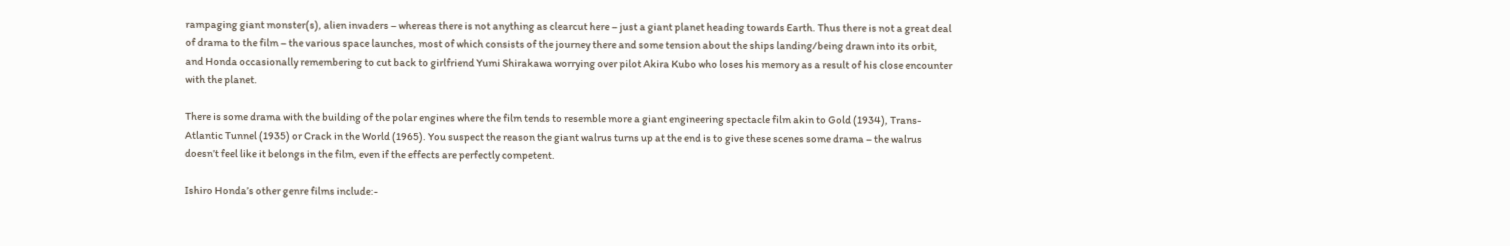rampaging giant monster(s), alien invaders – whereas there is not anything as clearcut here – just a giant planet heading towards Earth. Thus there is not a great deal of drama to the film – the various space launches, most of which consists of the journey there and some tension about the ships landing/being drawn into its orbit, and Honda occasionally remembering to cut back to girlfriend Yumi Shirakawa worrying over pilot Akira Kubo who loses his memory as a result of his close encounter with the planet.

There is some drama with the building of the polar engines where the film tends to resemble more a giant engineering spectacle film akin to Gold (1934), Trans-Atlantic Tunnel (1935) or Crack in the World (1965). You suspect the reason the giant walrus turns up at the end is to give these scenes some drama – the walrus doesn’t feel like it belongs in the film, even if the effects are perfectly competent.

Ishiro Honda’s other genre films include:-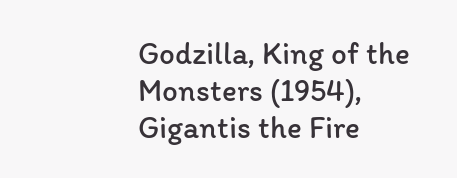Godzilla, King of the Monsters (1954), Gigantis the Fire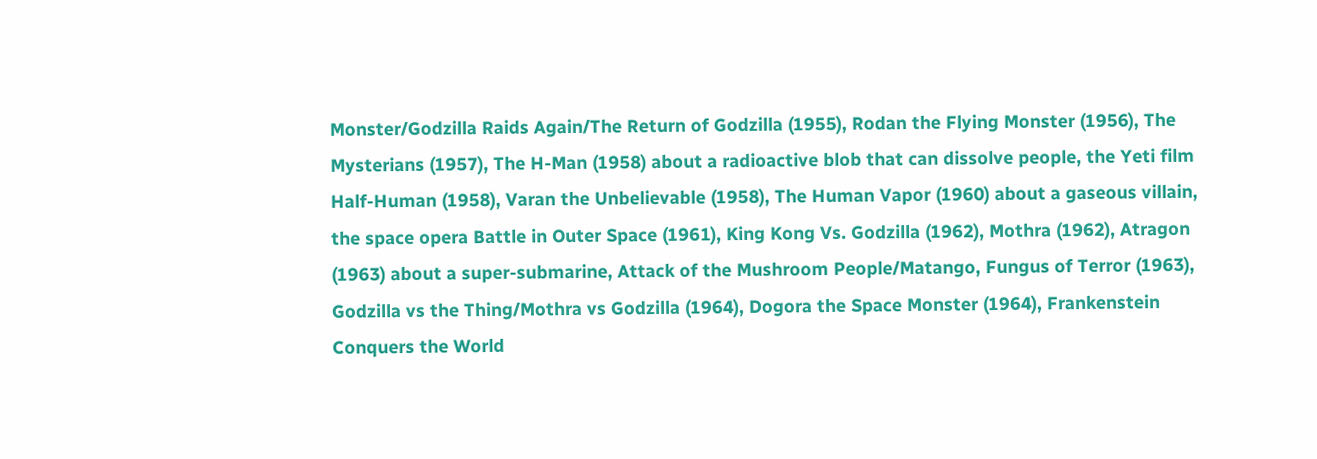Monster/Godzilla Raids Again/The Return of Godzilla (1955), Rodan the Flying Monster (1956), The Mysterians (1957), The H-Man (1958) about a radioactive blob that can dissolve people, the Yeti film Half-Human (1958), Varan the Unbelievable (1958), The Human Vapor (1960) about a gaseous villain, the space opera Battle in Outer Space (1961), King Kong Vs. Godzilla (1962), Mothra (1962), Atragon (1963) about a super-submarine, Attack of the Mushroom People/Matango, Fungus of Terror (1963), Godzilla vs the Thing/Mothra vs Godzilla (1964), Dogora the Space Monster (1964), Frankenstein Conquers the World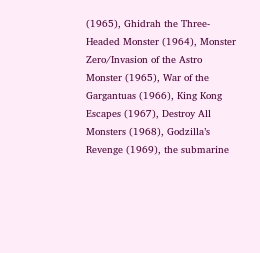(1965), Ghidrah the Three-Headed Monster (1964), Monster Zero/Invasion of the Astro Monster (1965), War of the Gargantuas (1966), King Kong Escapes (1967), Destroy All Monsters (1968), Godzilla’s Revenge (1969), the submarine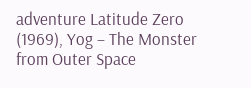adventure Latitude Zero (1969), Yog – The Monster from Outer Space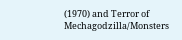(1970) and Terror of Mechagodzilla/Monsters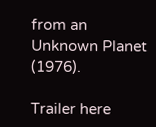from an Unknown Planet (1976).

Trailer here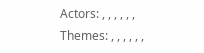Actors: , , , , , ,
Themes: , , , , , ,